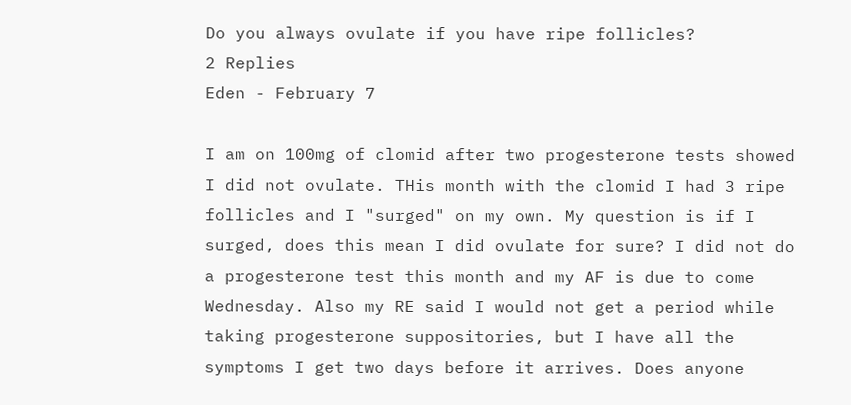Do you always ovulate if you have ripe follicles?
2 Replies
Eden - February 7

I am on 100mg of clomid after two progesterone tests showed I did not ovulate. THis month with the clomid I had 3 ripe follicles and I "surged" on my own. My question is if I surged, does this mean I did ovulate for sure? I did not do a progesterone test this month and my AF is due to come Wednesday. Also my RE said I would not get a period while taking progesterone suppositories, but I have all the symptoms I get two days before it arrives. Does anyone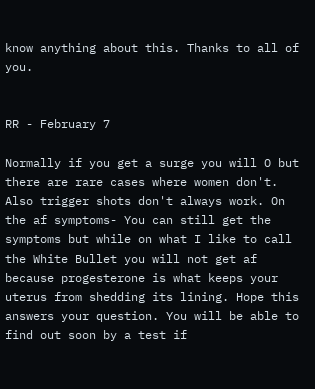know anything about this. Thanks to all of you.


RR - February 7

Normally if you get a surge you will O but there are rare cases where women don't. Also trigger shots don't always work. On the af symptoms- You can still get the symptoms but while on what I like to call the White Bullet you will not get af because progesterone is what keeps your uterus from shedding its lining. Hope this answers your question. You will be able to find out soon by a test if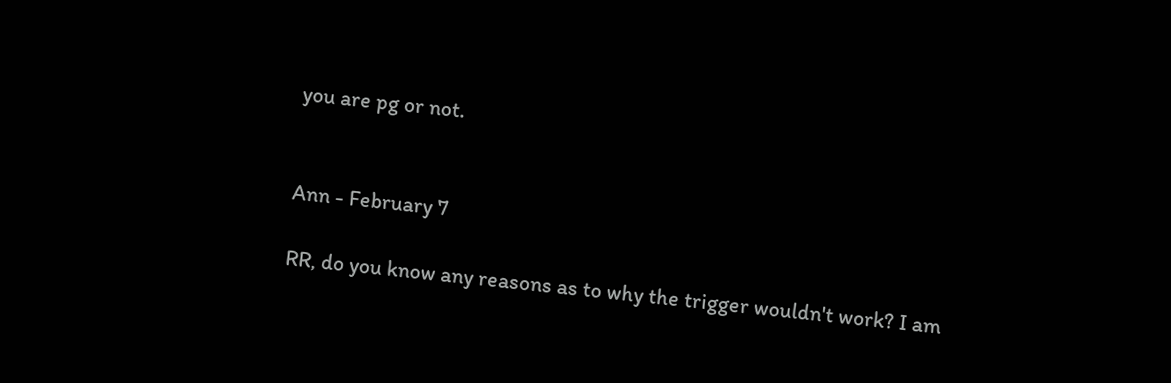you are pg or not.


Ann - February 7

RR, do you know any reasons as to why the trigger wouldn't work? I am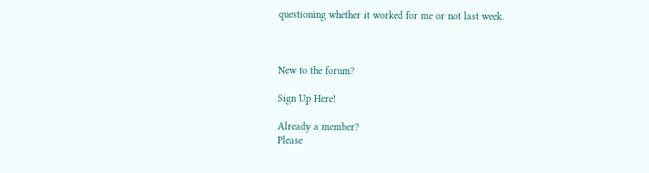questioning whether it worked for me or not last week.



New to the forum?

Sign Up Here!

Already a member?
Please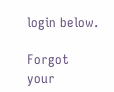login below.

Forgot your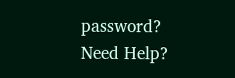password?
Need Help?